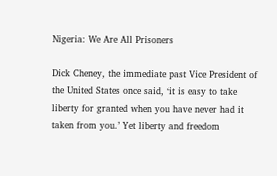Nigeria: We Are All Prisoners

Dick Cheney, the immediate past Vice President of the United States once said, ‘it is easy to take liberty for granted when you have never had it taken from you.’ Yet liberty and freedom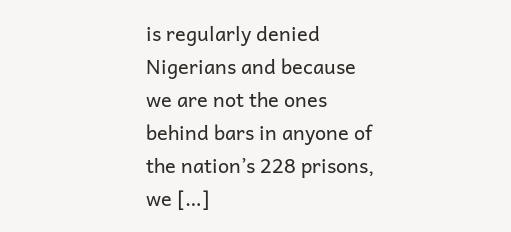is regularly denied Nigerians and because we are not the ones behind bars in anyone of the nation’s 228 prisons, we […]